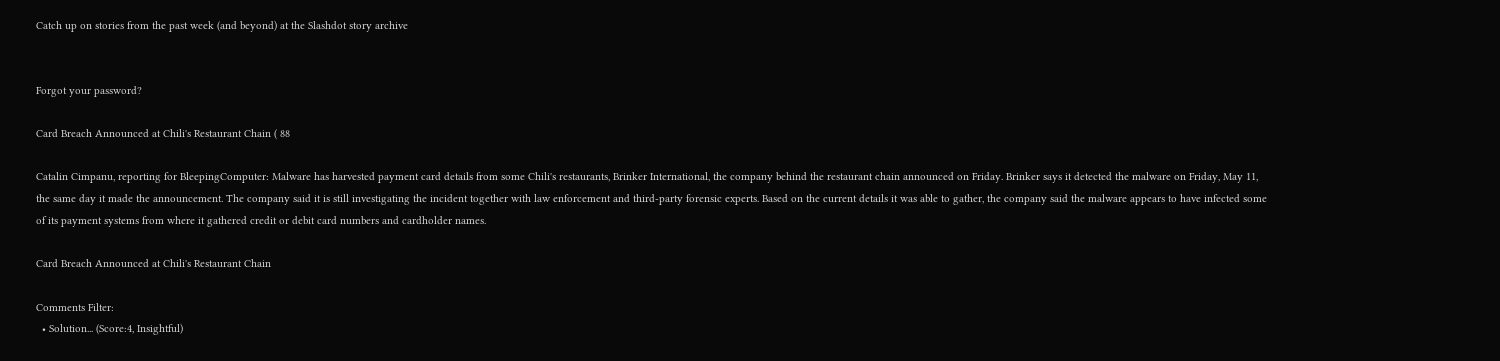Catch up on stories from the past week (and beyond) at the Slashdot story archive


Forgot your password?

Card Breach Announced at Chili's Restaurant Chain ( 88

Catalin Cimpanu, reporting for BleepingComputer: Malware has harvested payment card details from some Chili's restaurants, Brinker International, the company behind the restaurant chain announced on Friday. Brinker says it detected the malware on Friday, May 11, the same day it made the announcement. The company said it is still investigating the incident together with law enforcement and third-party forensic experts. Based on the current details it was able to gather, the company said the malware appears to have infected some of its payment systems from where it gathered credit or debit card numbers and cardholder names.

Card Breach Announced at Chili's Restaurant Chain

Comments Filter:
  • Solution... (Score:4, Insightful)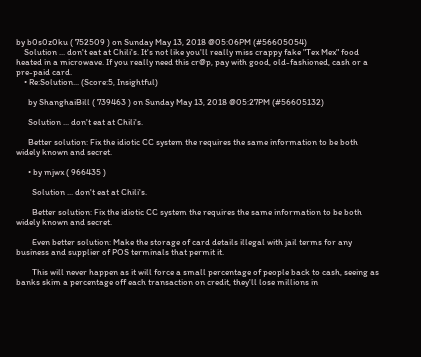by b0s0z0ku ( 752509 ) on Sunday May 13, 2018 @05:06PM (#56605054)
    Solution ... don't eat at Chili's. It's not like you'll really miss crappy fake "Tex Mex" food heated in a microwave. If you really need this cr@p, pay with good, old-fashioned, cash or a pre-paid card.
    • Re:Solution... (Score:5, Insightful)

      by ShanghaiBill ( 739463 ) on Sunday May 13, 2018 @05:27PM (#56605132)

      Solution ... don't eat at Chili's.

      Better solution: Fix the idiotic CC system the requires the same information to be both widely known and secret.

      • by mjwx ( 966435 )

        Solution ... don't eat at Chili's.

        Better solution: Fix the idiotic CC system the requires the same information to be both widely known and secret.

        Even better solution: Make the storage of card details illegal with jail terms for any business and supplier of POS terminals that permit it.

        This will never happen as it will force a small percentage of people back to cash, seeing as banks skim a percentage off each transaction on credit, they'll lose millions in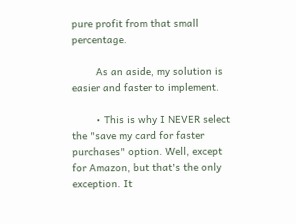pure profit from that small percentage.

        As an aside, my solution is easier and faster to implement.

        • This is why I NEVER select the "save my card for faster purchases" option. Well, except for Amazon, but that's the only exception. It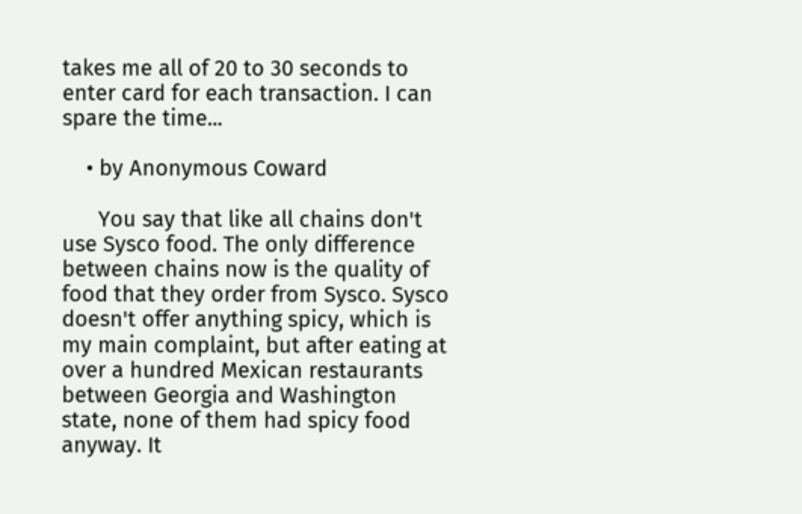takes me all of 20 to 30 seconds to enter card for each transaction. I can spare the time...

    • by Anonymous Coward

      You say that like all chains don't use Sysco food. The only difference between chains now is the quality of food that they order from Sysco. Sysco doesn't offer anything spicy, which is my main complaint, but after eating at over a hundred Mexican restaurants between Georgia and Washington state, none of them had spicy food anyway. It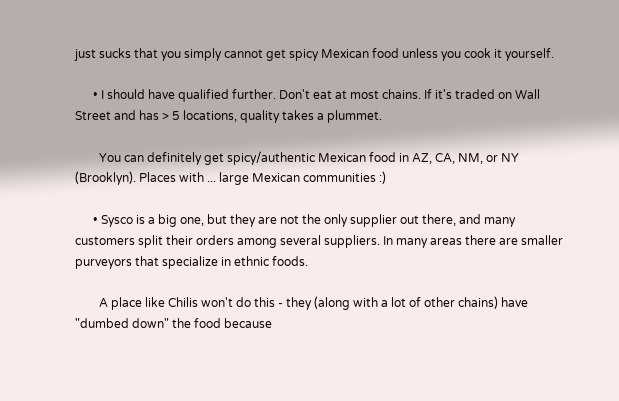just sucks that you simply cannot get spicy Mexican food unless you cook it yourself.

      • I should have qualified further. Don't eat at most chains. If it's traded on Wall Street and has > 5 locations, quality takes a plummet.

        You can definitely get spicy/authentic Mexican food in AZ, CA, NM, or NY (Brooklyn). Places with ... large Mexican communities :)

      • Sysco is a big one, but they are not the only supplier out there, and many customers split their orders among several suppliers. In many areas there are smaller purveyors that specialize in ethnic foods.

        A place like Chilis won't do this - they (along with a lot of other chains) have "dumbed down" the food because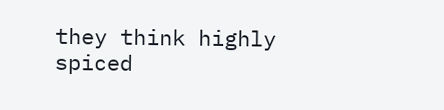they think highly spiced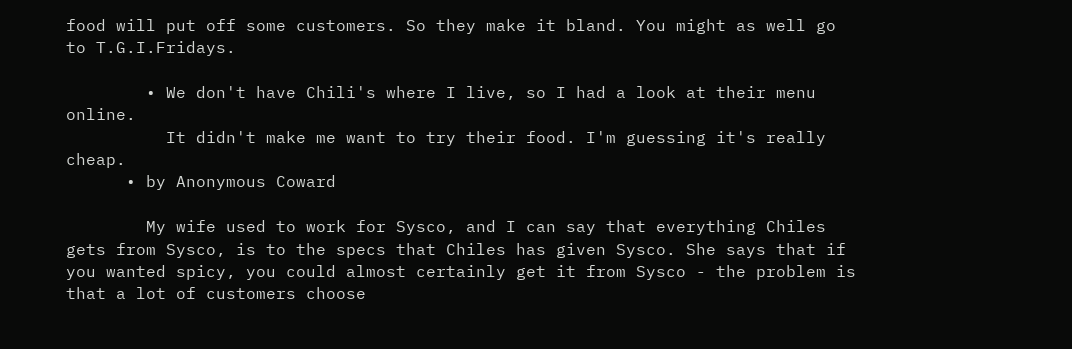food will put off some customers. So they make it bland. You might as well go to T.G.I.Fridays.

        • We don't have Chili's where I live, so I had a look at their menu online.
          It didn't make me want to try their food. I'm guessing it's really cheap.
      • by Anonymous Coward

        My wife used to work for Sysco, and I can say that everything Chiles gets from Sysco, is to the specs that Chiles has given Sysco. She says that if you wanted spicy, you could almost certainly get it from Sysco - the problem is that a lot of customers choose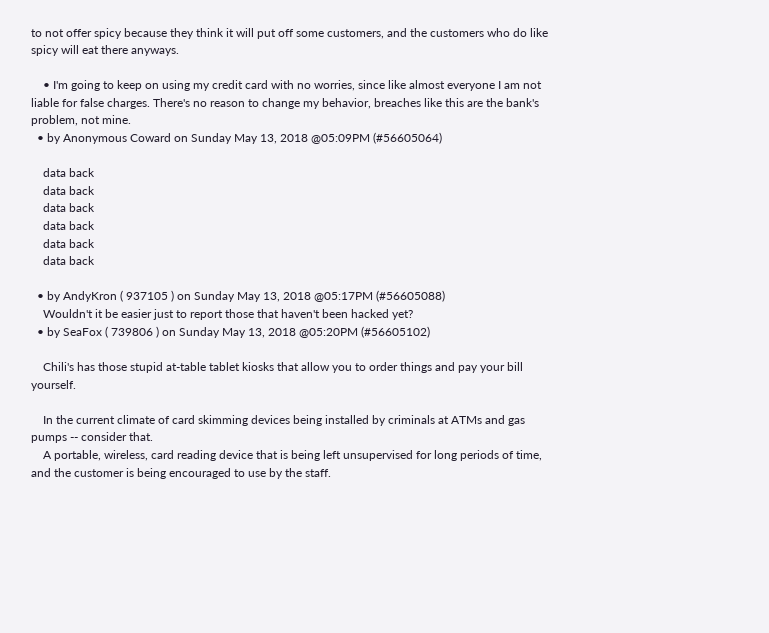to not offer spicy because they think it will put off some customers, and the customers who do like spicy will eat there anyways.

    • I'm going to keep on using my credit card with no worries, since like almost everyone I am not liable for false charges. There's no reason to change my behavior, breaches like this are the bank's problem, not mine.
  • by Anonymous Coward on Sunday May 13, 2018 @05:09PM (#56605064)

    data back
    data back
    data back
    data back
    data back
    data back

  • by AndyKron ( 937105 ) on Sunday May 13, 2018 @05:17PM (#56605088)
    Wouldn't it be easier just to report those that haven't been hacked yet?
  • by SeaFox ( 739806 ) on Sunday May 13, 2018 @05:20PM (#56605102)

    Chili's has those stupid at-table tablet kiosks that allow you to order things and pay your bill yourself.

    In the current climate of card skimming devices being installed by criminals at ATMs and gas pumps -- consider that.
    A portable, wireless, card reading device that is being left unsupervised for long periods of time, and the customer is being encouraged to use by the staff.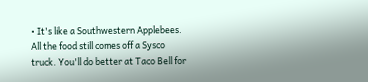• It's like a Southwestern Applebees. All the food still comes off a Sysco truck. You'll do better at Taco Bell for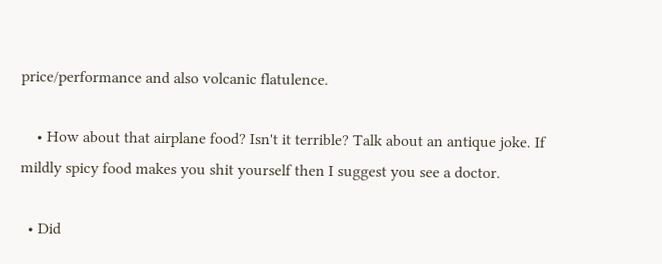price/performance and also volcanic flatulence.

    • How about that airplane food? Isn't it terrible? Talk about an antique joke. If mildly spicy food makes you shit yourself then I suggest you see a doctor.

  • Did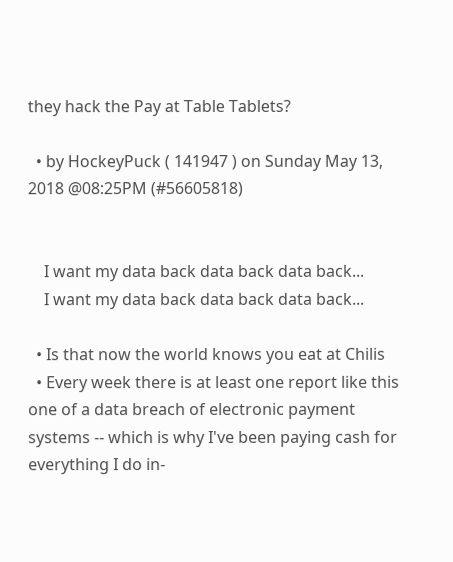they hack the Pay at Table Tablets?

  • by HockeyPuck ( 141947 ) on Sunday May 13, 2018 @08:25PM (#56605818)


    I want my data back data back data back...
    I want my data back data back data back...

  • Is that now the world knows you eat at Chilis
  • Every week there is at least one report like this one of a data breach of electronic payment systems -- which is why I've been paying cash for everything I do in-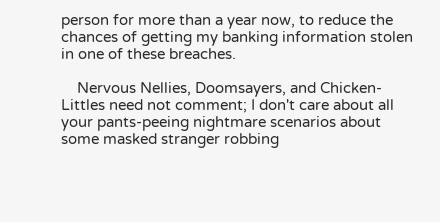person for more than a year now, to reduce the chances of getting my banking information stolen in one of these breaches.

    Nervous Nellies, Doomsayers, and Chicken-Littles need not comment; I don't care about all your pants-peeing nightmare scenarios about some masked stranger robbing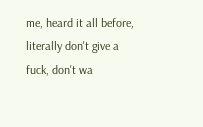me, heard it all before, literally don't give a fuck, don't wa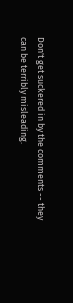Don't get suckered in by the comments -- they can be terribly misleading.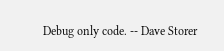Debug only code. -- Dave Storer